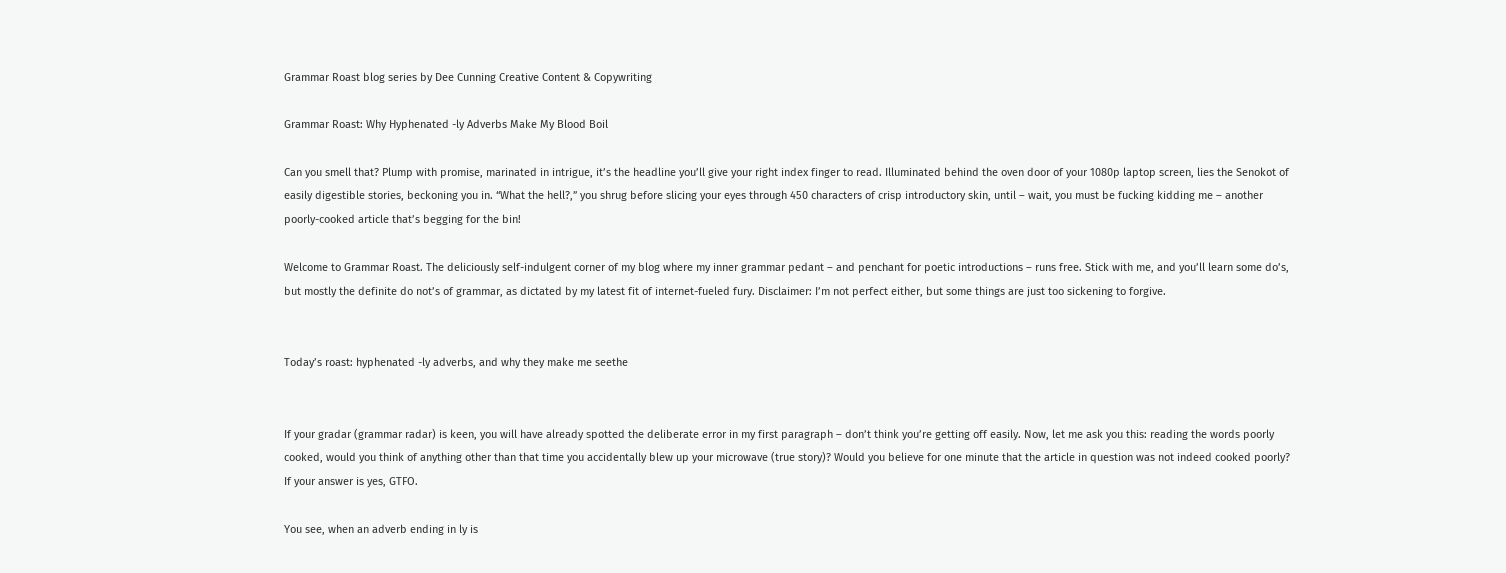Grammar Roast blog series by Dee Cunning Creative Content & Copywriting

Grammar Roast: Why Hyphenated -ly Adverbs Make My Blood Boil

Can you smell that? Plump with promise, marinated in intrigue, it’s the headline you’ll give your right index finger to read. Illuminated behind the oven door of your 1080p laptop screen, lies the Senokot of easily digestible stories, beckoning you in. “What the hell?,” you shrug before slicing your eyes through 450 characters of crisp introductory skin, until – wait, you must be fucking kidding me – another poorly-cooked article that’s begging for the bin!

Welcome to Grammar Roast. The deliciously self-indulgent corner of my blog where my inner grammar pedant – and penchant for poetic introductions – runs free. Stick with me, and you’ll learn some do’s, but mostly the definite do not’s of grammar, as dictated by my latest fit of internet-fueled fury. Disclaimer: I’m not perfect either, but some things are just too sickening to forgive.


Today’s roast: hyphenated -ly adverbs, and why they make me seethe


If your gradar (grammar radar) is keen, you will have already spotted the deliberate error in my first paragraph – don’t think you’re getting off easily. Now, let me ask you this: reading the words poorly cooked, would you think of anything other than that time you accidentally blew up your microwave (true story)? Would you believe for one minute that the article in question was not indeed cooked poorly? If your answer is yes, GTFO.

You see, when an adverb ending in ly is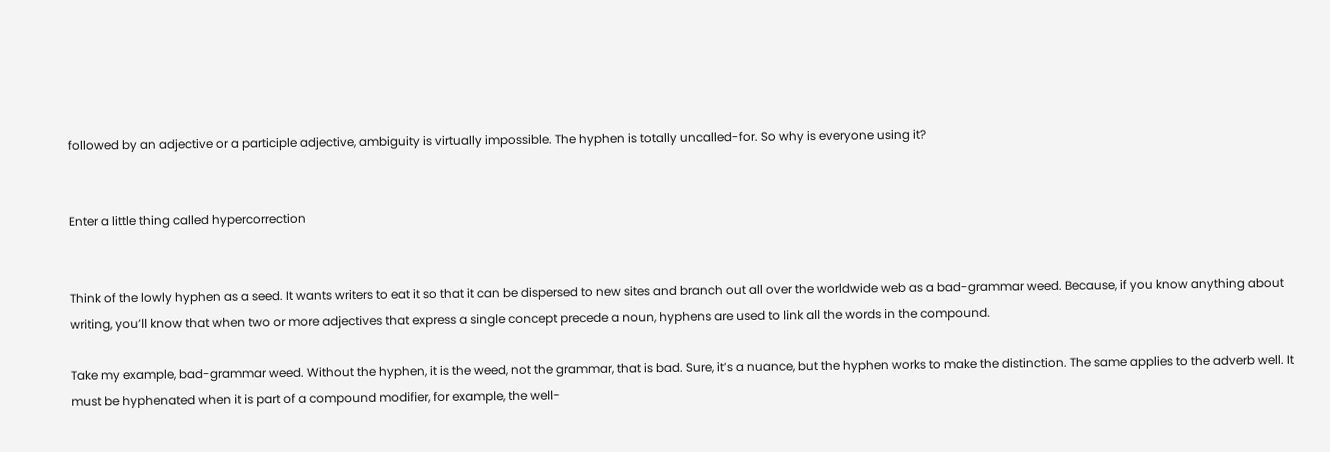followed by an adjective or a participle adjective, ambiguity is virtually impossible. The hyphen is totally uncalled-for. So why is everyone using it?


Enter a little thing called hypercorrection


Think of the lowly hyphen as a seed. It wants writers to eat it so that it can be dispersed to new sites and branch out all over the worldwide web as a bad-grammar weed. Because, if you know anything about writing, you’ll know that when two or more adjectives that express a single concept precede a noun, hyphens are used to link all the words in the compound.

Take my example, bad-grammar weed. Without the hyphen, it is the weed, not the grammar, that is bad. Sure, it’s a nuance, but the hyphen works to make the distinction. The same applies to the adverb well. It must be hyphenated when it is part of a compound modifier, for example, the well-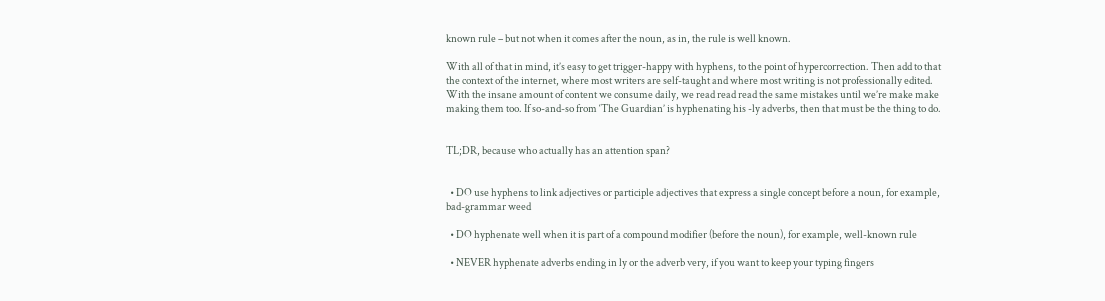known rule – but not when it comes after the noun, as in, the rule is well known.

With all of that in mind, it’s easy to get trigger-happy with hyphens, to the point of hypercorrection. Then add to that the context of the internet, where most writers are self-taught and where most writing is not professionally edited. With the insane amount of content we consume daily, we read read read the same mistakes until we’re make make making them too. If so-and-so from ‘The Guardian’ is hyphenating his -ly adverbs, then that must be the thing to do.


TL;DR, because who actually has an attention span?


  • DO use hyphens to link adjectives or participle adjectives that express a single concept before a noun, for example, bad-grammar weed

  • DO hyphenate well when it is part of a compound modifier (before the noun), for example, well-known rule

  • NEVER hyphenate adverbs ending in ly or the adverb very, if you want to keep your typing fingers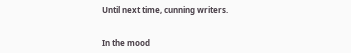Until next time, cunning writers.


In the mood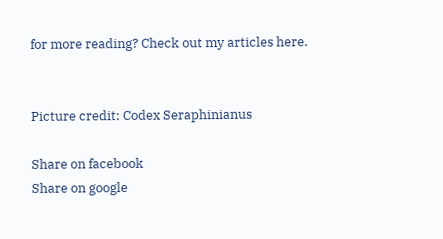for more reading? Check out my articles here.


Picture credit: Codex Seraphinianus

Share on facebook
Share on google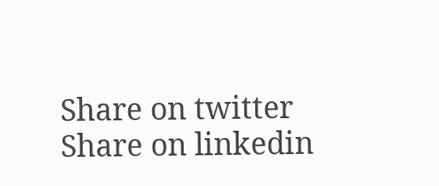Share on twitter
Share on linkedin